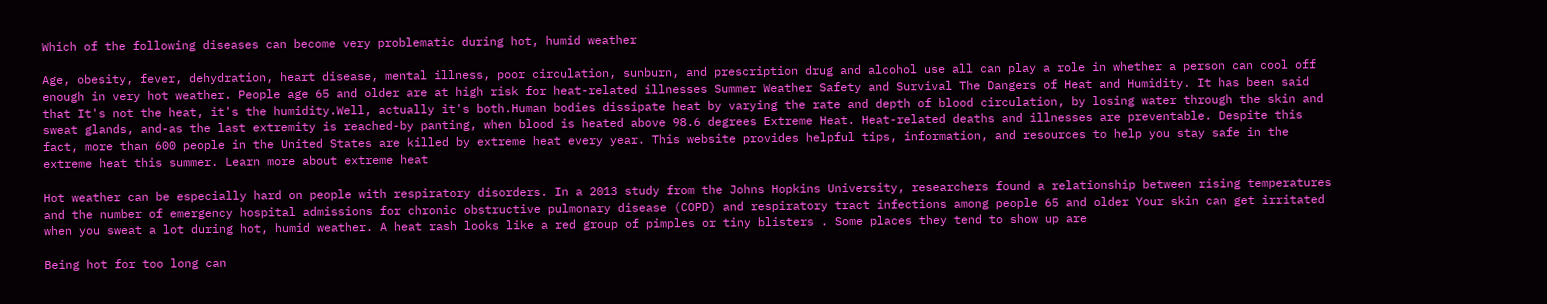Which of the following diseases can become very problematic during hot, humid weather

Age, obesity, fever, dehydration, heart disease, mental illness, poor circulation, sunburn, and prescription drug and alcohol use all can play a role in whether a person can cool off enough in very hot weather. People age 65 and older are at high risk for heat-related illnesses Summer Weather Safety and Survival The Dangers of Heat and Humidity. It has been said that It's not the heat, it's the humidity.Well, actually it's both.Human bodies dissipate heat by varying the rate and depth of blood circulation, by losing water through the skin and sweat glands, and-as the last extremity is reached-by panting, when blood is heated above 98.6 degrees Extreme Heat. Heat-related deaths and illnesses are preventable. Despite this fact, more than 600 people in the United States are killed by extreme heat every year. This website provides helpful tips, information, and resources to help you stay safe in the extreme heat this summer. Learn more about extreme heat

Hot weather can be especially hard on people with respiratory disorders. In a 2013 study from the Johns Hopkins University, researchers found a relationship between rising temperatures and the number of emergency hospital admissions for chronic obstructive pulmonary disease (COPD) and respiratory tract infections among people 65 and older Your skin can get irritated when you sweat a lot during hot, humid weather. A heat rash looks like a red group of pimples or tiny blisters . Some places they tend to show up are

Being hot for too long can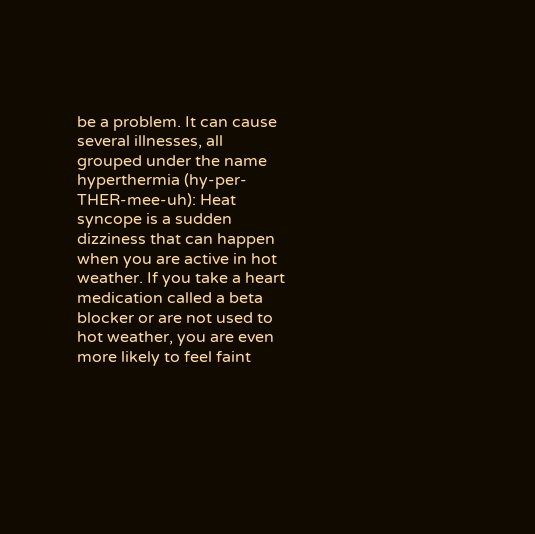be a problem. It can cause several illnesses, all grouped under the name hyperthermia (hy-per-THER-mee-uh): Heat syncope is a sudden dizziness that can happen when you are active in hot weather. If you take a heart medication called a beta blocker or are not used to hot weather, you are even more likely to feel faint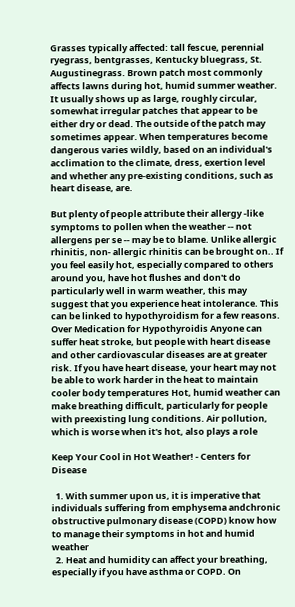Grasses typically affected: tall fescue, perennial ryegrass, bentgrasses, Kentucky bluegrass, St. Augustinegrass. Brown patch most commonly affects lawns during hot, humid summer weather. It usually shows up as large, roughly circular, somewhat irregular patches that appear to be either dry or dead. The outside of the patch may sometimes appear. When temperatures become dangerous varies wildly, based on an individual's acclimation to the climate, dress, exertion level and whether any pre-existing conditions, such as heart disease, are.

But plenty of people attribute their allergy -like symptoms to pollen when the weather -- not allergens per se -- may be to blame. Unlike allergic rhinitis, non- allergic rhinitis can be brought on.. If you feel easily hot, especially compared to others around you, have hot flushes and don't do particularly well in warm weather, this may suggest that you experience heat intolerance. This can be linked to hypothyroidism for a few reasons. Over Medication for Hypothyroidis Anyone can suffer heat stroke, but people with heart disease and other cardiovascular diseases are at greater risk. If you have heart disease, your heart may not be able to work harder in the heat to maintain cooler body temperatures Hot, humid weather can make breathing difficult, particularly for people with preexisting lung conditions. Air pollution, which is worse when it's hot, also plays a role

Keep Your Cool in Hot Weather! - Centers for Disease

  1. With summer upon us, it is imperative that individuals suffering from emphysema andchronic obstructive pulmonary disease (COPD) know how to manage their symptoms in hot and humid weather
  2. Heat and humidity can affect your breathing, especially if you have asthma or COPD. On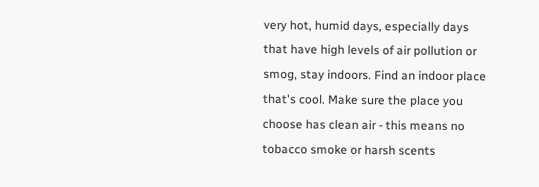very hot, humid days, especially days that have high levels of air pollution or smog, stay indoors. Find an indoor place that's cool. Make sure the place you choose has clean air - this means no tobacco smoke or harsh scents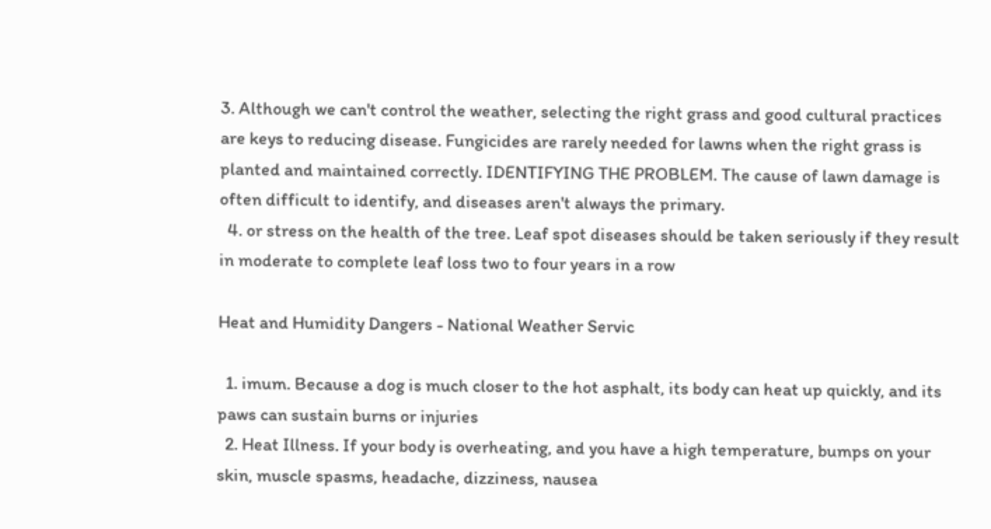3. Although we can't control the weather, selecting the right grass and good cultural practices are keys to reducing disease. Fungicides are rarely needed for lawns when the right grass is planted and maintained correctly. IDENTIFYING THE PROBLEM. The cause of lawn damage is often difficult to identify, and diseases aren't always the primary.
  4. or stress on the health of the tree. Leaf spot diseases should be taken seriously if they result in moderate to complete leaf loss two to four years in a row

Heat and Humidity Dangers - National Weather Servic

  1. imum. Because a dog is much closer to the hot asphalt, its body can heat up quickly, and its paws can sustain burns or injuries
  2. Heat Illness. If your body is overheating, and you have a high temperature, bumps on your skin, muscle spasms, headache, dizziness, nausea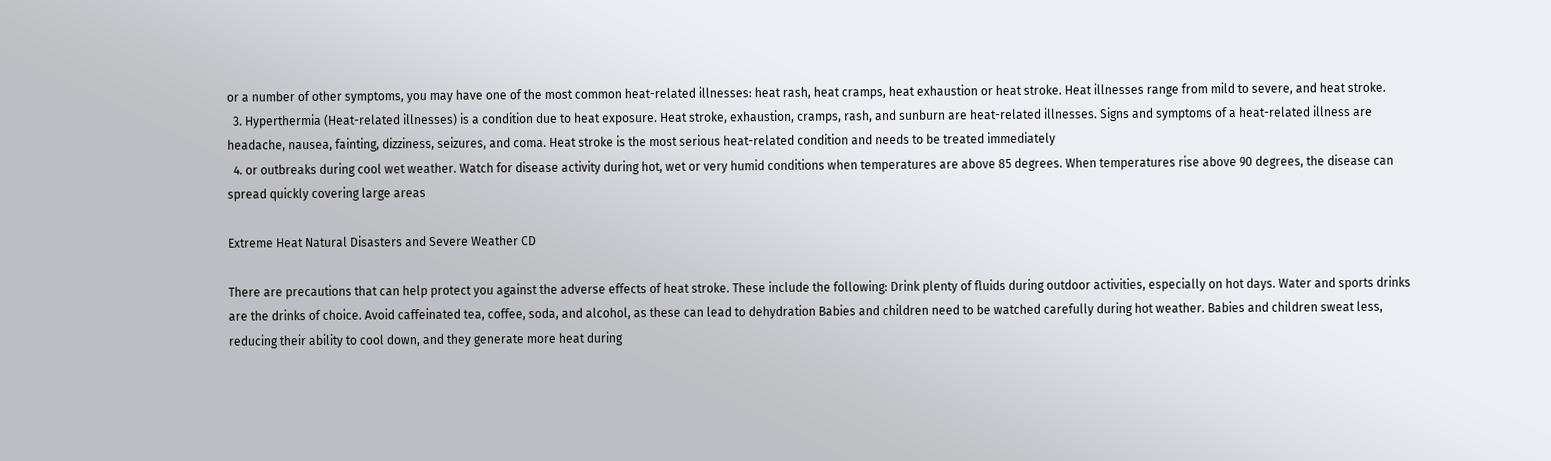or a number of other symptoms, you may have one of the most common heat-related illnesses: heat rash, heat cramps, heat exhaustion or heat stroke. Heat illnesses range from mild to severe, and heat stroke.
  3. Hyperthermia (Heat-related illnesses) is a condition due to heat exposure. Heat stroke, exhaustion, cramps, rash, and sunburn are heat-related illnesses. Signs and symptoms of a heat-related illness are headache, nausea, fainting, dizziness, seizures, and coma. Heat stroke is the most serious heat-related condition and needs to be treated immediately
  4. or outbreaks during cool wet weather. Watch for disease activity during hot, wet or very humid conditions when temperatures are above 85 degrees. When temperatures rise above 90 degrees, the disease can spread quickly covering large areas

Extreme Heat Natural Disasters and Severe Weather CD

There are precautions that can help protect you against the adverse effects of heat stroke. These include the following: Drink plenty of fluids during outdoor activities, especially on hot days. Water and sports drinks are the drinks of choice. Avoid caffeinated tea, coffee, soda, and alcohol, as these can lead to dehydration Babies and children need to be watched carefully during hot weather. Babies and children sweat less, reducing their ability to cool down, and they generate more heat during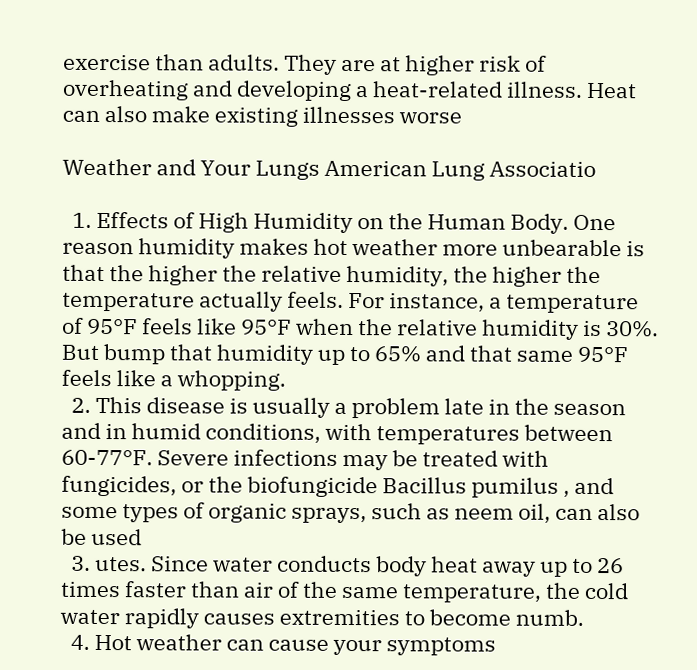exercise than adults. They are at higher risk of overheating and developing a heat-related illness. Heat can also make existing illnesses worse

Weather and Your Lungs American Lung Associatio

  1. Effects of High Humidity on the Human Body. One reason humidity makes hot weather more unbearable is that the higher the relative humidity, the higher the temperature actually feels. For instance, a temperature of 95°F feels like 95°F when the relative humidity is 30%. But bump that humidity up to 65% and that same 95°F feels like a whopping.
  2. This disease is usually a problem late in the season and in humid conditions, with temperatures between 60-77°F. Severe infections may be treated with fungicides, or the biofungicide Bacillus pumilus , and some types of organic sprays, such as neem oil, can also be used
  3. utes. Since water conducts body heat away up to 26 times faster than air of the same temperature, the cold water rapidly causes extremities to become numb.
  4. Hot weather can cause your symptoms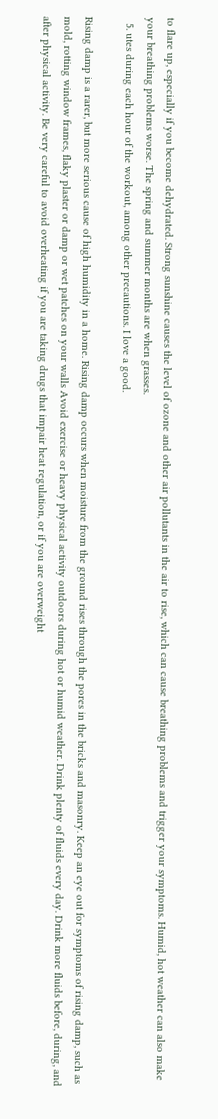to flare up, especially if you become dehydrated. Strong sunshine causes the level of ozone and other air pollutants in the air to rise, which can cause breathing problems and trigger your symptoms. Humid, hot weather can also make your breathing problems worse. The spring and summer months are when grasses.
  5. utes during each hour of the workout, among other precautions. I love a good.

Rising damp is a rarer, but more serious cause of high humidity in a home. Rising damp occurs when moisture from the ground rises through the pores in the bricks and masonry. Keep an eye out for symptoms of rising damp, such as mold, rotting window frames, flaky plaster or damp or wet patches on your walls Avoid exercise or heavy physical activity outdoors during hot or humid weather. Drink plenty of fluids every day. Drink more fluids before, during, and after physical activity. Be very careful to avoid overheating if you are taking drugs that impair heat regulation, or if you are overweight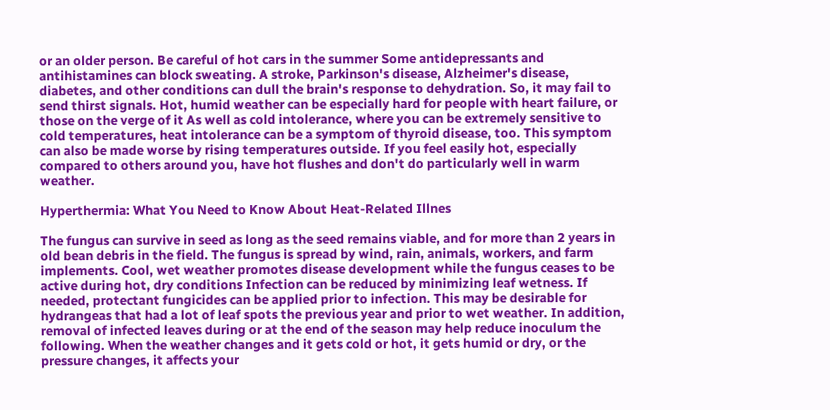or an older person. Be careful of hot cars in the summer Some antidepressants and antihistamines can block sweating. A stroke, Parkinson's disease, Alzheimer's disease, diabetes, and other conditions can dull the brain's response to dehydration. So, it may fail to send thirst signals. Hot, humid weather can be especially hard for people with heart failure, or those on the verge of it As well as cold intolerance, where you can be extremely sensitive to cold temperatures, heat intolerance can be a symptom of thyroid disease, too. This symptom can also be made worse by rising temperatures outside. If you feel easily hot, especially compared to others around you, have hot flushes and don't do particularly well in warm weather.

Hyperthermia: What You Need to Know About Heat-Related Illnes

The fungus can survive in seed as long as the seed remains viable, and for more than 2 years in old bean debris in the field. The fungus is spread by wind, rain, animals, workers, and farm implements. Cool, wet weather promotes disease development while the fungus ceases to be active during hot, dry conditions Infection can be reduced by minimizing leaf wetness. If needed, protectant fungicides can be applied prior to infection. This may be desirable for hydrangeas that had a lot of leaf spots the previous year and prior to wet weather. In addition, removal of infected leaves during or at the end of the season may help reduce inoculum the following. When the weather changes and it gets cold or hot, it gets humid or dry, or the pressure changes, it affects your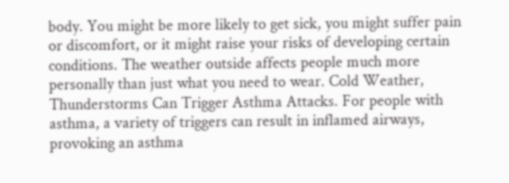body. You might be more likely to get sick, you might suffer pain or discomfort, or it might raise your risks of developing certain conditions. The weather outside affects people much more personally than just what you need to wear. Cold Weather, Thunderstorms Can Trigger Asthma Attacks. For people with asthma, a variety of triggers can result in inflamed airways, provoking an asthma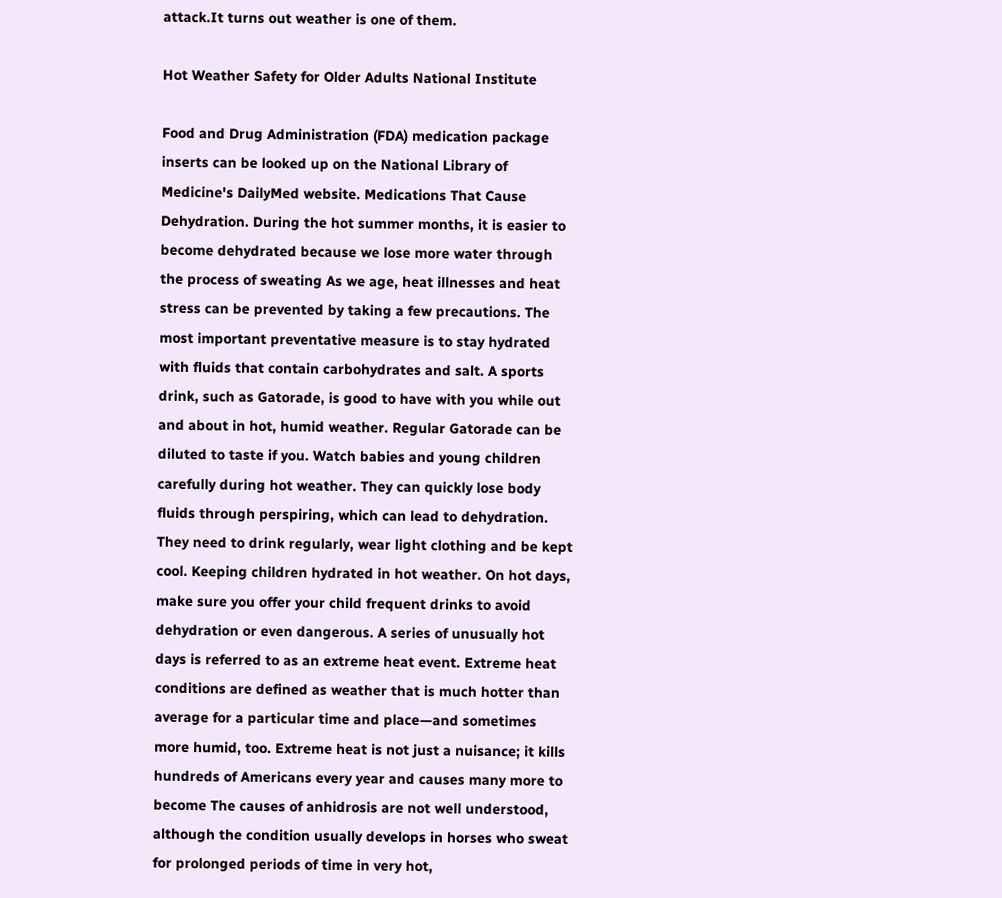attack.It turns out weather is one of them.

Hot Weather Safety for Older Adults National Institute

Food and Drug Administration (FDA) medication package inserts can be looked up on the National Library of Medicine's DailyMed website. Medications That Cause Dehydration. During the hot summer months, it is easier to become dehydrated because we lose more water through the process of sweating As we age, heat illnesses and heat stress can be prevented by taking a few precautions. The most important preventative measure is to stay hydrated with fluids that contain carbohydrates and salt. A sports drink, such as Gatorade, is good to have with you while out and about in hot, humid weather. Regular Gatorade can be diluted to taste if you. Watch babies and young children carefully during hot weather. They can quickly lose body fluids through perspiring, which can lead to dehydration. They need to drink regularly, wear light clothing and be kept cool. Keeping children hydrated in hot weather. On hot days, make sure you offer your child frequent drinks to avoid dehydration or even dangerous. A series of unusually hot days is referred to as an extreme heat event. Extreme heat conditions are defined as weather that is much hotter than average for a particular time and place—and sometimes more humid, too. Extreme heat is not just a nuisance; it kills hundreds of Americans every year and causes many more to become The causes of anhidrosis are not well understood, although the condition usually develops in horses who sweat for prolonged periods of time in very hot,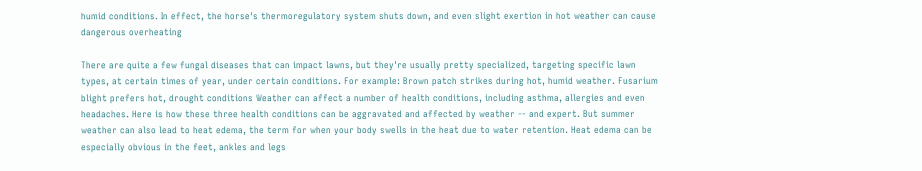humid conditions. In effect, the horse's thermoregulatory system shuts down, and even slight exertion in hot weather can cause dangerous overheating

There are quite a few fungal diseases that can impact lawns, but they're usually pretty specialized, targeting specific lawn types, at certain times of year, under certain conditions. For example: Brown patch strikes during hot, humid weather. Fusarium blight prefers hot, drought conditions Weather can affect a number of health conditions, including asthma, allergies and even headaches. Here is how these three health conditions can be aggravated and affected by weather -- and expert. But summer weather can also lead to heat edema, the term for when your body swells in the heat due to water retention. Heat edema can be especially obvious in the feet, ankles and legs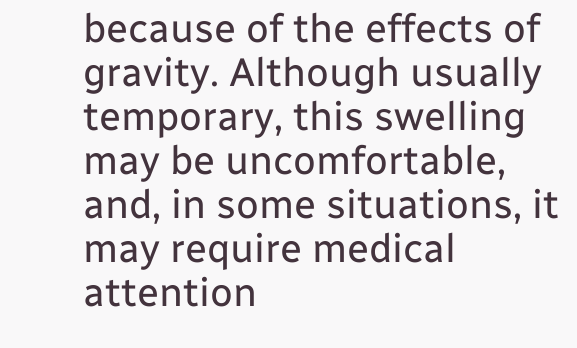because of the effects of gravity. Although usually temporary, this swelling may be uncomfortable, and, in some situations, it may require medical attention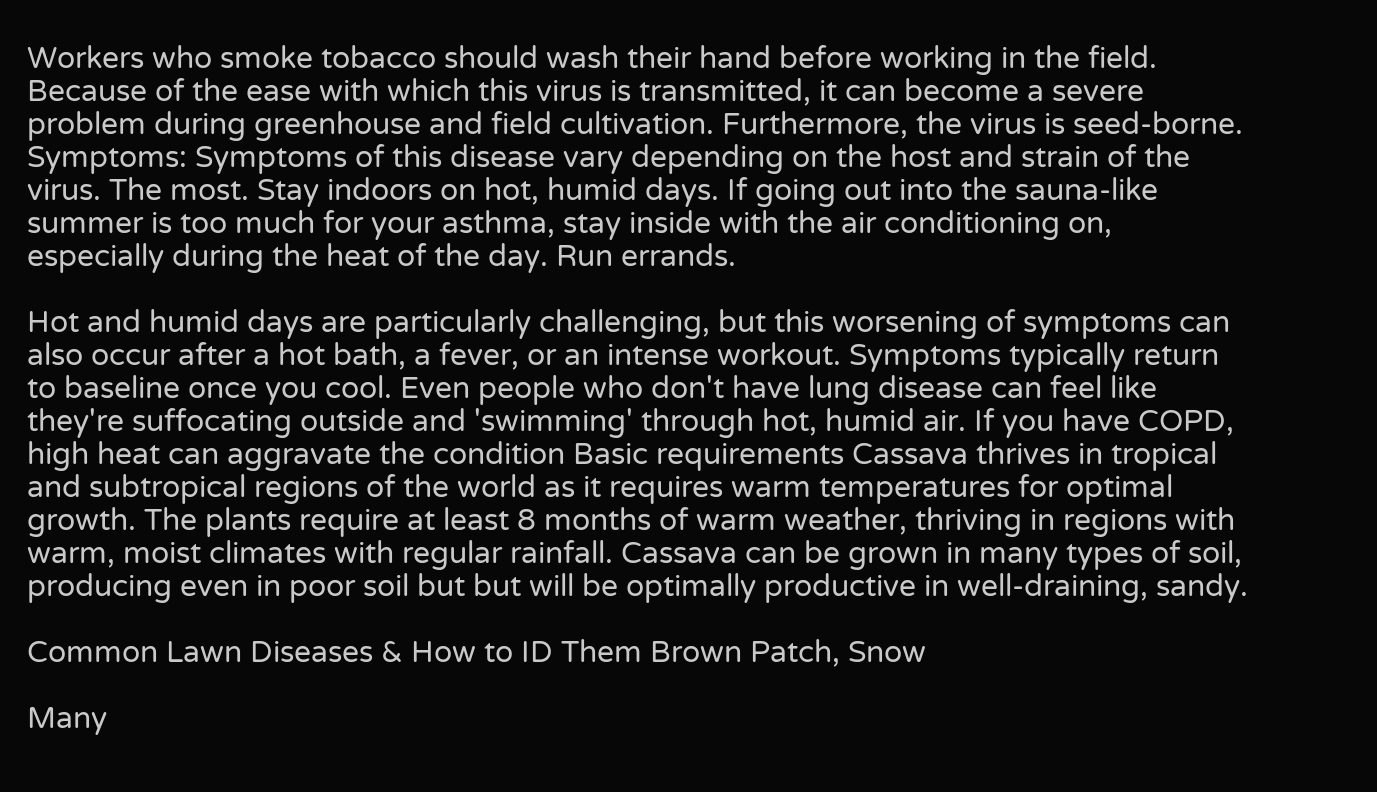Workers who smoke tobacco should wash their hand before working in the field. Because of the ease with which this virus is transmitted, it can become a severe problem during greenhouse and field cultivation. Furthermore, the virus is seed-borne. Symptoms: Symptoms of this disease vary depending on the host and strain of the virus. The most. Stay indoors on hot, humid days. If going out into the sauna-like summer is too much for your asthma, stay inside with the air conditioning on, especially during the heat of the day. Run errands.

Hot and humid days are particularly challenging, but this worsening of symptoms can also occur after a hot bath, a fever, or an intense workout. Symptoms typically return to baseline once you cool. Even people who don't have lung disease can feel like they're suffocating outside and 'swimming' through hot, humid air. If you have COPD, high heat can aggravate the condition Basic requirements Cassava thrives in tropical and subtropical regions of the world as it requires warm temperatures for optimal growth. The plants require at least 8 months of warm weather, thriving in regions with warm, moist climates with regular rainfall. Cassava can be grown in many types of soil, producing even in poor soil but but will be optimally productive in well-draining, sandy.

Common Lawn Diseases & How to ID Them Brown Patch, Snow

Many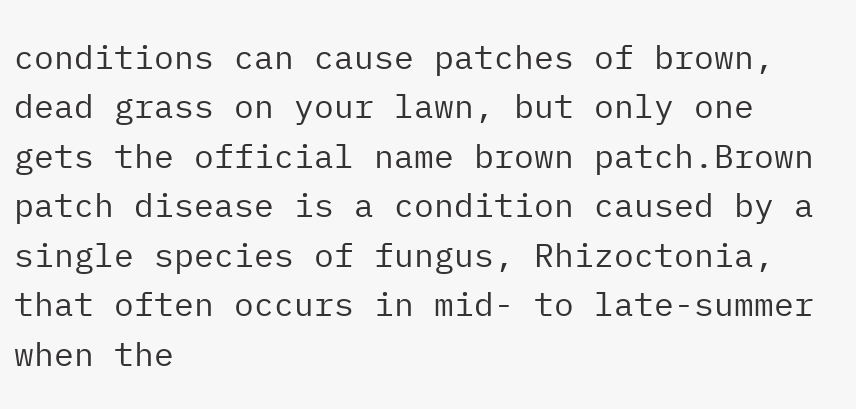conditions can cause patches of brown, dead grass on your lawn, but only one gets the official name brown patch.Brown patch disease is a condition caused by a single species of fungus, Rhizoctonia, that often occurs in mid- to late-summer when the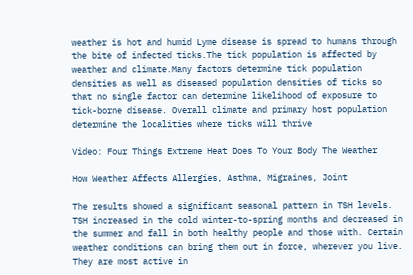weather is hot and humid Lyme disease is spread to humans through the bite of infected ticks.The tick population is affected by weather and climate.Many factors determine tick population densities as well as diseased population densities of ticks so that no single factor can determine likelihood of exposure to tick-borne disease. Overall climate and primary host population determine the localities where ticks will thrive

Video: Four Things Extreme Heat Does To Your Body The Weather

How Weather Affects Allergies, Asthma, Migraines, Joint

The results showed a significant seasonal pattern in TSH levels. TSH increased in the cold winter-to-spring months and decreased in the summer and fall in both healthy people and those with. Certain weather conditions can bring them out in force, wherever you live. They are most active in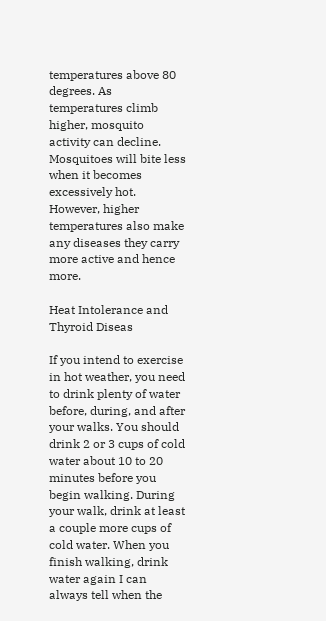temperatures above 80 degrees. As temperatures climb higher, mosquito activity can decline. Mosquitoes will bite less when it becomes excessively hot. However, higher temperatures also make any diseases they carry more active and hence more.

Heat Intolerance and Thyroid Diseas

If you intend to exercise in hot weather, you need to drink plenty of water before, during, and after your walks. You should drink 2 or 3 cups of cold water about 10 to 20 minutes before you begin walking. During your walk, drink at least a couple more cups of cold water. When you finish walking, drink water again I can always tell when the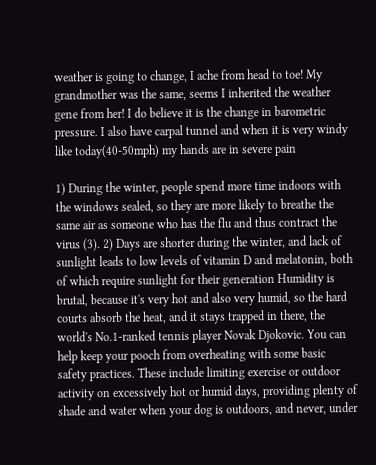weather is going to change, I ache from head to toe! My grandmother was the same, seems I inherited the weather gene from her! I do believe it is the change in barometric pressure. I also have carpal tunnel and when it is very windy like today(40-50mph) my hands are in severe pain

1) During the winter, people spend more time indoors with the windows sealed, so they are more likely to breathe the same air as someone who has the flu and thus contract the virus (3). 2) Days are shorter during the winter, and lack of sunlight leads to low levels of vitamin D and melatonin, both of which require sunlight for their generation Humidity is brutal, because it's very hot and also very humid, so the hard courts absorb the heat, and it stays trapped in there, the world's No.1-ranked tennis player Novak Djokovic. You can help keep your pooch from overheating with some basic safety practices. These include limiting exercise or outdoor activity on excessively hot or humid days, providing plenty of shade and water when your dog is outdoors, and never, under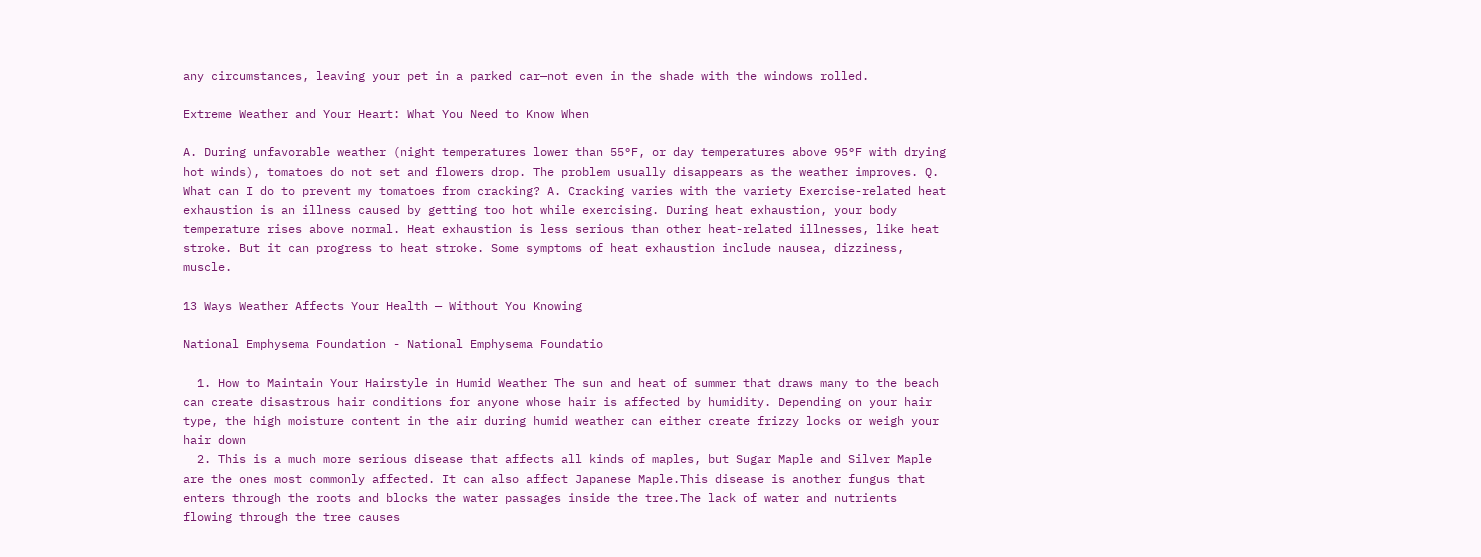any circumstances, leaving your pet in a parked car—not even in the shade with the windows rolled.

Extreme Weather and Your Heart: What You Need to Know When

A. During unfavorable weather (night temperatures lower than 55°F, or day temperatures above 95°F with drying hot winds), tomatoes do not set and flowers drop. The problem usually disappears as the weather improves. Q. What can I do to prevent my tomatoes from cracking? A. Cracking varies with the variety Exercise-related heat exhaustion is an illness caused by getting too hot while exercising. During heat exhaustion, your body temperature rises above normal. Heat exhaustion is less serious than other heat-related illnesses, like heat stroke. But it can progress to heat stroke. Some symptoms of heat exhaustion include nausea, dizziness, muscle.

13 Ways Weather Affects Your Health — Without You Knowing

National Emphysema Foundation - National Emphysema Foundatio

  1. How to Maintain Your Hairstyle in Humid Weather The sun and heat of summer that draws many to the beach can create disastrous hair conditions for anyone whose hair is affected by humidity. Depending on your hair type, the high moisture content in the air during humid weather can either create frizzy locks or weigh your hair down
  2. This is a much more serious disease that affects all kinds of maples, but Sugar Maple and Silver Maple are the ones most commonly affected. It can also affect Japanese Maple.This disease is another fungus that enters through the roots and blocks the water passages inside the tree.The lack of water and nutrients flowing through the tree causes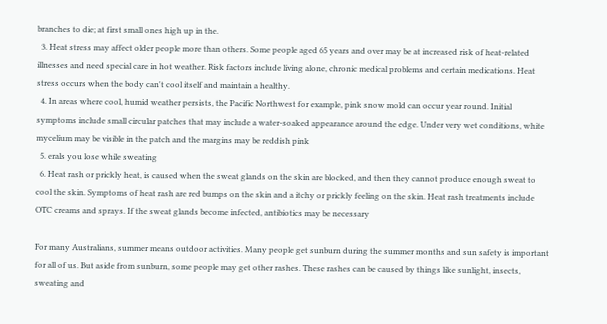branches to die; at first small ones high up in the.
  3. Heat stress may affect older people more than others. Some people aged 65 years and over may be at increased risk of heat-related illnesses and need special care in hot weather. Risk factors include living alone, chronic medical problems and certain medications. Heat stress occurs when the body can't cool itself and maintain a healthy.
  4. In areas where cool, humid weather persists, the Pacific Northwest for example, pink snow mold can occur year round. Initial symptoms include small circular patches that may include a water-soaked appearance around the edge. Under very wet conditions, white mycelium may be visible in the patch and the margins may be reddish pink
  5. erals you lose while sweating
  6. Heat rash or prickly heat, is caused when the sweat glands on the skin are blocked, and then they cannot produce enough sweat to cool the skin. Symptoms of heat rash are red bumps on the skin and a itchy or prickly feeling on the skin. Heat rash treatments include OTC creams and sprays. If the sweat glands become infected, antibiotics may be necessary

For many Australians, summer means outdoor activities. Many people get sunburn during the summer months and sun safety is important for all of us. But aside from sunburn, some people may get other rashes. These rashes can be caused by things like sunlight, insects, sweating and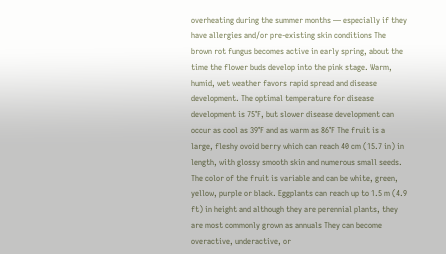overheating during the summer months — especially if they have allergies and/or pre-existing skin conditions The brown rot fungus becomes active in early spring, about the time the flower buds develop into the pink stage. Warm, humid, wet weather favors rapid spread and disease development. The optimal temperature for disease development is 75°F, but slower disease development can occur as cool as 39°F and as warm as 86°F The fruit is a large, fleshy ovoid berry which can reach 40 cm (15.7 in) in length, with glossy smooth skin and numerous small seeds. The color of the fruit is variable and can be white, green, yellow, purple or black. Eggplants can reach up to 1.5 m (4.9 ft) in height and although they are perennial plants, they are most commonly grown as annuals They can become overactive, underactive, or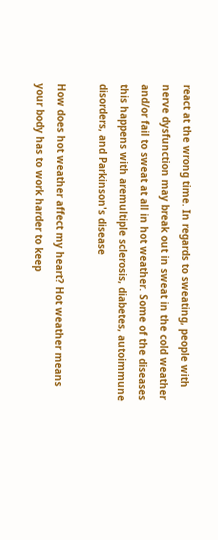react at the wrong time. In regards to sweating, people with nerve dysfunction may break out in sweat in the cold weather and/or fail to sweat at all in hot weather. Some of the diseases this happens with aremultiple sclerosis, diabetes, autoimmune disorders, and Parkinson's disease

How does hot weather affect my heart? Hot weather means your body has to work harder to keep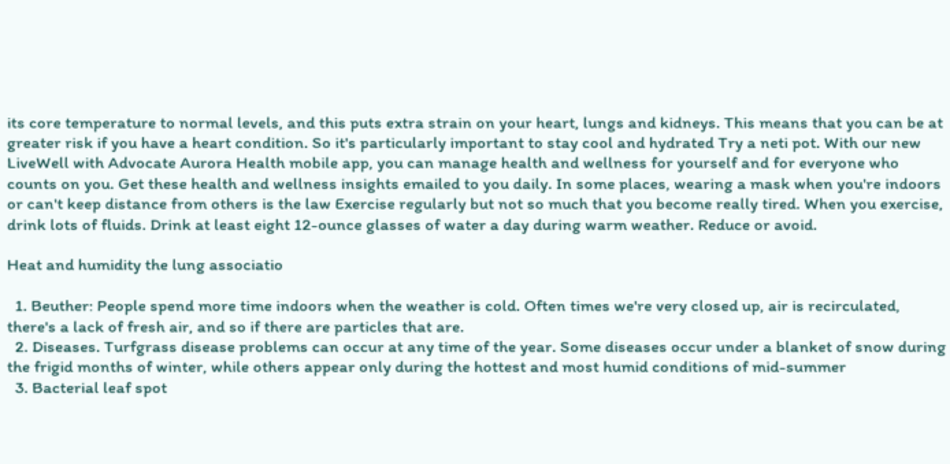its core temperature to normal levels, and this puts extra strain on your heart, lungs and kidneys. This means that you can be at greater risk if you have a heart condition. So it's particularly important to stay cool and hydrated Try a neti pot. With our new LiveWell with Advocate Aurora Health mobile app, you can manage health and wellness for yourself and for everyone who counts on you. Get these health and wellness insights emailed to you daily. In some places, wearing a mask when you're indoors or can't keep distance from others is the law Exercise regularly but not so much that you become really tired. When you exercise, drink lots of fluids. Drink at least eight 12-ounce glasses of water a day during warm weather. Reduce or avoid.

Heat and humidity the lung associatio

  1. Beuther: People spend more time indoors when the weather is cold. Often times we're very closed up, air is recirculated, there's a lack of fresh air, and so if there are particles that are.
  2. Diseases. Turfgrass disease problems can occur at any time of the year. Some diseases occur under a blanket of snow during the frigid months of winter, while others appear only during the hottest and most humid conditions of mid-summer
  3. Bacterial leaf spot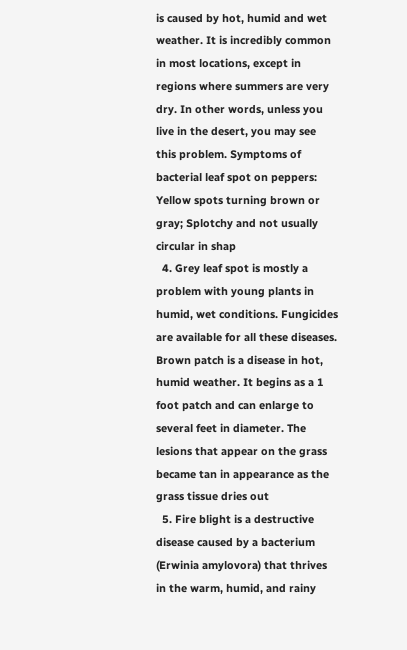is caused by hot, humid and wet weather. It is incredibly common in most locations, except in regions where summers are very dry. In other words, unless you live in the desert, you may see this problem. Symptoms of bacterial leaf spot on peppers: Yellow spots turning brown or gray; Splotchy and not usually circular in shap
  4. Grey leaf spot is mostly a problem with young plants in humid, wet conditions. Fungicides are available for all these diseases. Brown patch is a disease in hot, humid weather. It begins as a 1 foot patch and can enlarge to several feet in diameter. The lesions that appear on the grass became tan in appearance as the grass tissue dries out
  5. Fire blight is a destructive disease caused by a bacterium (Erwinia amylovora) that thrives in the warm, humid, and rainy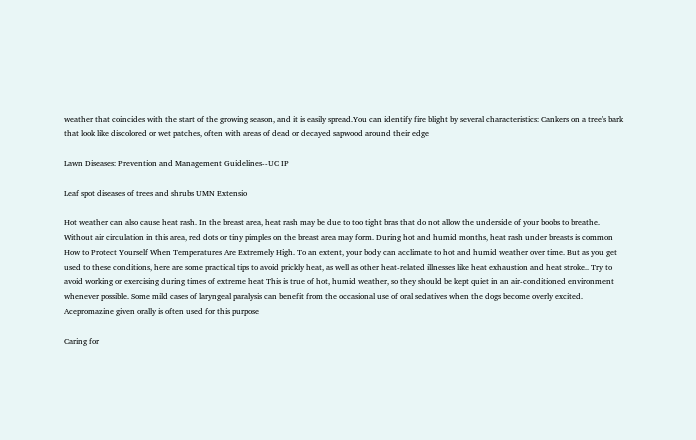weather that coincides with the start of the growing season, and it is easily spread.You can identify fire blight by several characteristics: Cankers on a tree's bark that look like discolored or wet patches, often with areas of dead or decayed sapwood around their edge

Lawn Diseases: Prevention and Management Guidelines--UC IP

Leaf spot diseases of trees and shrubs UMN Extensio

Hot weather can also cause heat rash. In the breast area, heat rash may be due to too tight bras that do not allow the underside of your boobs to breathe. Without air circulation in this area, red dots or tiny pimples on the breast area may form. During hot and humid months, heat rash under breasts is common How to Protect Yourself When Temperatures Are Extremely High. To an extent, your body can acclimate to hot and humid weather over time. But as you get used to these conditions, here are some practical tips to avoid prickly heat, as well as other heat-related illnesses like heat exhaustion and heat stroke.. Try to avoid working or exercising during times of extreme heat This is true of hot, humid weather, so they should be kept quiet in an air-conditioned environment whenever possible. Some mild cases of laryngeal paralysis can benefit from the occasional use of oral sedatives when the dogs become overly excited. Acepromazine given orally is often used for this purpose

Caring for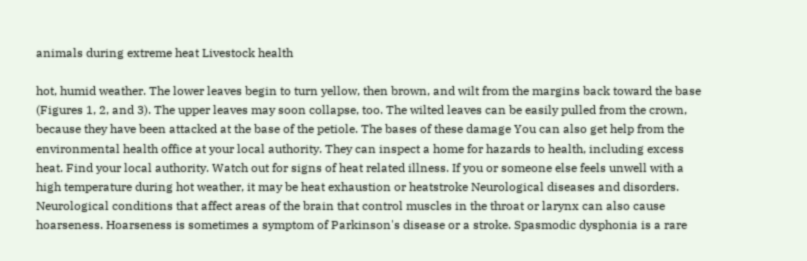animals during extreme heat Livestock health

hot, humid weather. The lower leaves begin to turn yellow, then brown, and wilt from the margins back toward the base (Figures 1, 2, and 3). The upper leaves may soon collapse, too. The wilted leaves can be easily pulled from the crown, because they have been attacked at the base of the petiole. The bases of these damage You can also get help from the environmental health office at your local authority. They can inspect a home for hazards to health, including excess heat. Find your local authority. Watch out for signs of heat related illness. If you or someone else feels unwell with a high temperature during hot weather, it may be heat exhaustion or heatstroke Neurological diseases and disorders. Neurological conditions that affect areas of the brain that control muscles in the throat or larynx can also cause hoarseness. Hoarseness is sometimes a symptom of Parkinson's disease or a stroke. Spasmodic dysphonia is a rare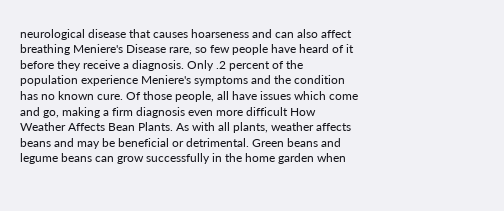neurological disease that causes hoarseness and can also affect breathing Meniere's Disease rare, so few people have heard of it before they receive a diagnosis. Only .2 percent of the population experience Meniere's symptoms and the condition has no known cure. Of those people, all have issues which come and go, making a firm diagnosis even more difficult How Weather Affects Bean Plants. As with all plants, weather affects beans and may be beneficial or detrimental. Green beans and legume beans can grow successfully in the home garden when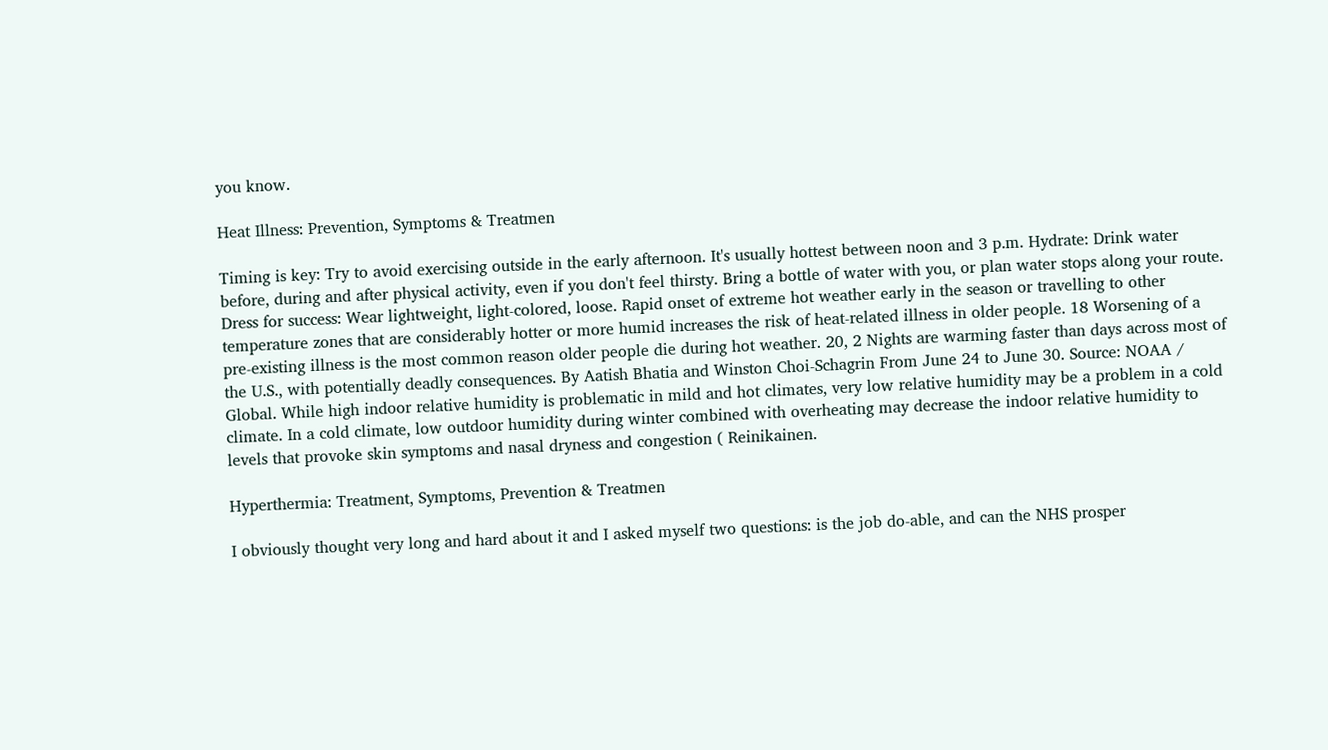you know.

Heat Illness: Prevention, Symptoms & Treatmen

Timing is key: Try to avoid exercising outside in the early afternoon. It's usually hottest between noon and 3 p.m. Hydrate: Drink water before, during and after physical activity, even if you don't feel thirsty. Bring a bottle of water with you, or plan water stops along your route. Dress for success: Wear lightweight, light-colored, loose. Rapid onset of extreme hot weather early in the season or travelling to other temperature zones that are considerably hotter or more humid increases the risk of heat-related illness in older people. 18 Worsening of a pre-existing illness is the most common reason older people die during hot weather. 20, 2 Nights are warming faster than days across most of the U.S., with potentially deadly consequences. By Aatish Bhatia and Winston Choi-Schagrin From June 24 to June 30. Source: NOAA / Global. While high indoor relative humidity is problematic in mild and hot climates, very low relative humidity may be a problem in a cold climate. In a cold climate, low outdoor humidity during winter combined with overheating may decrease the indoor relative humidity to levels that provoke skin symptoms and nasal dryness and congestion ( Reinikainen.

Hyperthermia: Treatment, Symptoms, Prevention & Treatmen

I obviously thought very long and hard about it and I asked myself two questions: is the job do-able, and can the NHS prosper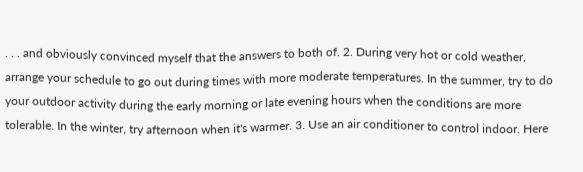. . . and obviously convinced myself that the answers to both of. 2. During very hot or cold weather, arrange your schedule to go out during times with more moderate temperatures. In the summer, try to do your outdoor activity during the early morning or late evening hours when the conditions are more tolerable. In the winter, try afternoon when it's warmer. 3. Use an air conditioner to control indoor. Here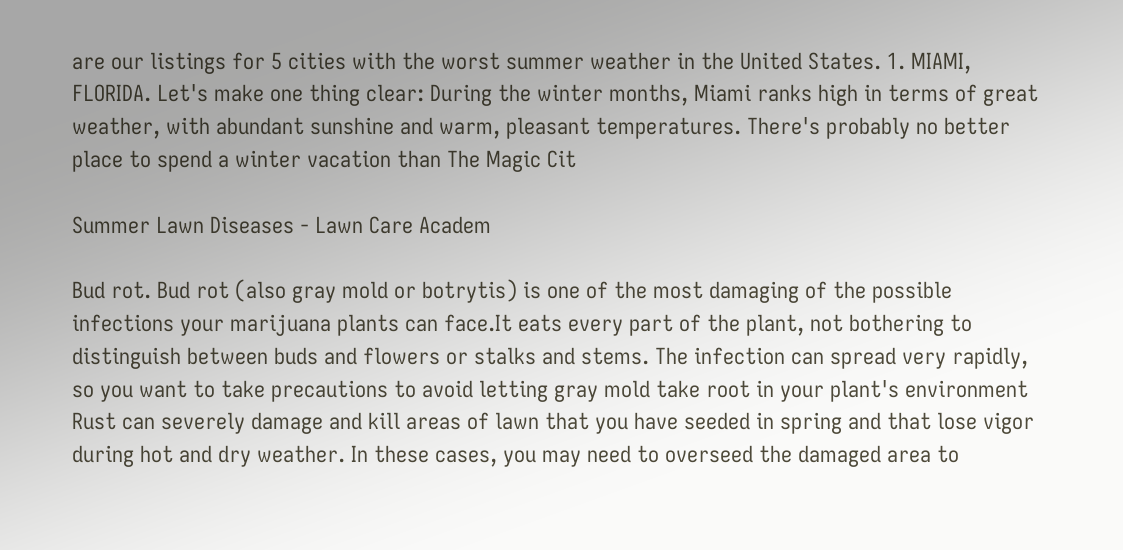are our listings for 5 cities with the worst summer weather in the United States. 1. MIAMI, FLORIDA. Let's make one thing clear: During the winter months, Miami ranks high in terms of great weather, with abundant sunshine and warm, pleasant temperatures. There's probably no better place to spend a winter vacation than The Magic Cit

Summer Lawn Diseases - Lawn Care Academ

Bud rot. Bud rot (also gray mold or botrytis) is one of the most damaging of the possible infections your marijuana plants can face.It eats every part of the plant, not bothering to distinguish between buds and flowers or stalks and stems. The infection can spread very rapidly, so you want to take precautions to avoid letting gray mold take root in your plant's environment Rust can severely damage and kill areas of lawn that you have seeded in spring and that lose vigor during hot and dry weather. In these cases, you may need to overseed the damaged area to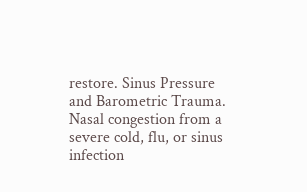restore. Sinus Pressure and Barometric Trauma. Nasal congestion from a severe cold, flu, or sinus infection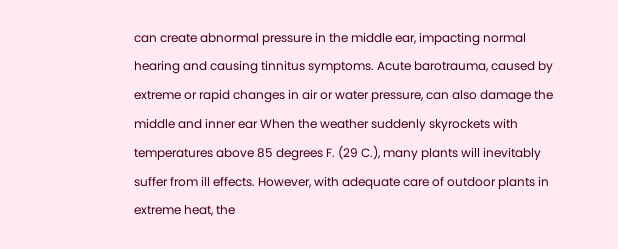can create abnormal pressure in the middle ear, impacting normal hearing and causing tinnitus symptoms. Acute barotrauma, caused by extreme or rapid changes in air or water pressure, can also damage the middle and inner ear When the weather suddenly skyrockets with temperatures above 85 degrees F. (29 C.), many plants will inevitably suffer from ill effects. However, with adequate care of outdoor plants in extreme heat, the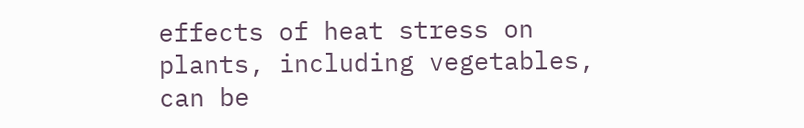effects of heat stress on plants, including vegetables, can be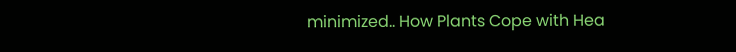minimized.. How Plants Cope with Hea